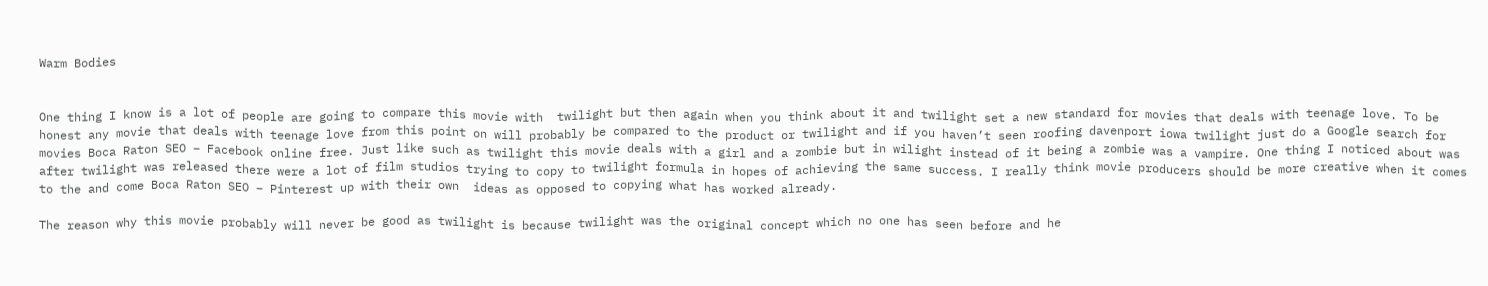Warm Bodies


One thing I know is a lot of people are going to compare this movie with  twilight but then again when you think about it and twilight set a new standard for movies that deals with teenage love. To be honest any movie that deals with teenage love from this point on will probably be compared to the product or twilight and if you haven’t seen roofing davenport iowa twilight just do a Google search for  movies Boca Raton SEO – Facebook online free. Just like such as twilight this movie deals with a girl and a zombie but in wilight instead of it being a zombie was a vampire. One thing I noticed about was after twilight was released there were a lot of film studios trying to copy to twilight formula in hopes of achieving the same success. I really think movie producers should be more creative when it comes to the and come Boca Raton SEO – Pinterest up with their own  ideas as opposed to copying what has worked already.

The reason why this movie probably will never be good as twilight is because twilight was the original concept which no one has seen before and he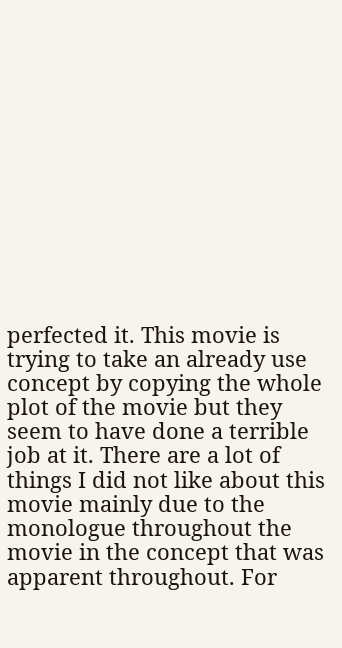perfected it. This movie is trying to take an already use concept by copying the whole plot of the movie but they seem to have done a terrible job at it. There are a lot of things I did not like about this movie mainly due to the monologue throughout the movie in the concept that was apparent throughout. For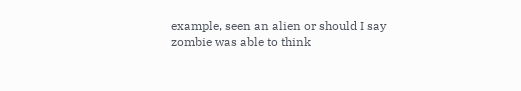example, seen an alien or should I say zombie was able to think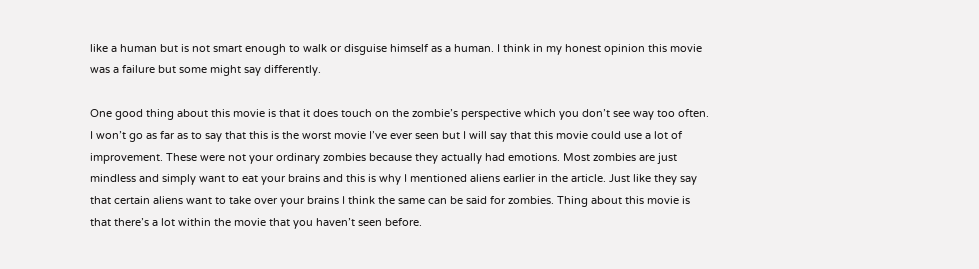like a human but is not smart enough to walk or disguise himself as a human. I think in my honest opinion this movie was a failure but some might say differently.

One good thing about this movie is that it does touch on the zombie’s perspective which you don’t see way too often. I won’t go as far as to say that this is the worst movie I’ve ever seen but I will say that this movie could use a lot of improvement. These were not your ordinary zombies because they actually had emotions. Most zombies are just mindless and simply want to eat your brains and this is why I mentioned aliens earlier in the article. Just like they say that certain aliens want to take over your brains I think the same can be said for zombies. Thing about this movie is that there’s a lot within the movie that you haven’t seen before.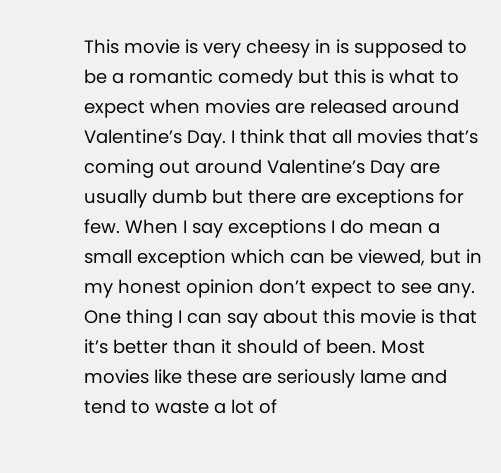This movie is very cheesy in is supposed to be a romantic comedy but this is what to expect when movies are released around Valentine’s Day. I think that all movies that’s coming out around Valentine’s Day are usually dumb but there are exceptions for few. When I say exceptions I do mean a small exception which can be viewed, but in my honest opinion don’t expect to see any. One thing I can say about this movie is that it’s better than it should of been. Most movies like these are seriously lame and tend to waste a lot of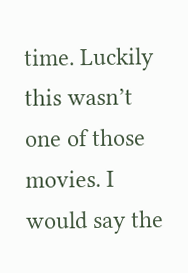time. Luckily this wasn’t one of those movies. I would say the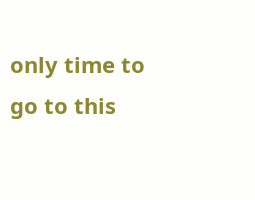only time to go to this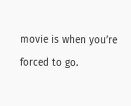movie is when you’re forced to go.